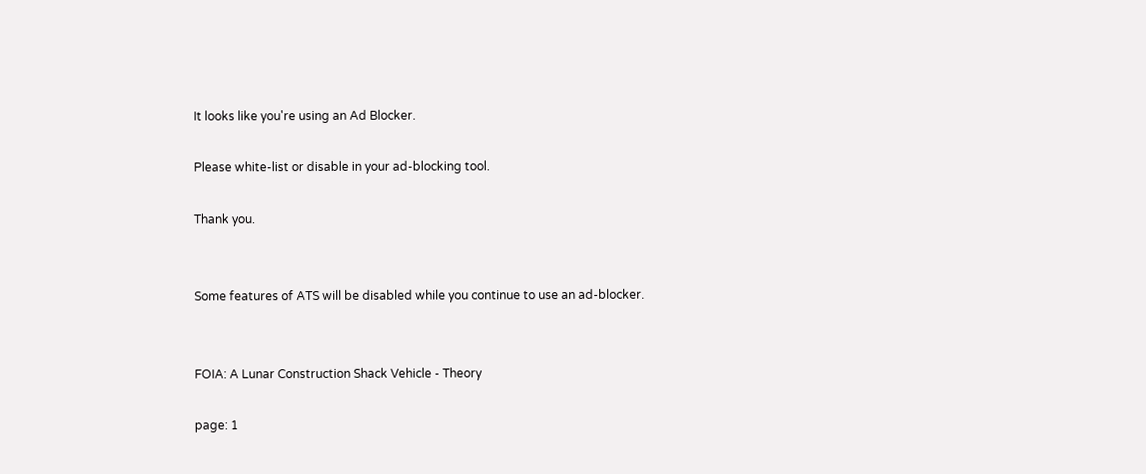It looks like you're using an Ad Blocker.

Please white-list or disable in your ad-blocking tool.

Thank you.


Some features of ATS will be disabled while you continue to use an ad-blocker.


FOIA: A Lunar Construction Shack Vehicle - Theory

page: 1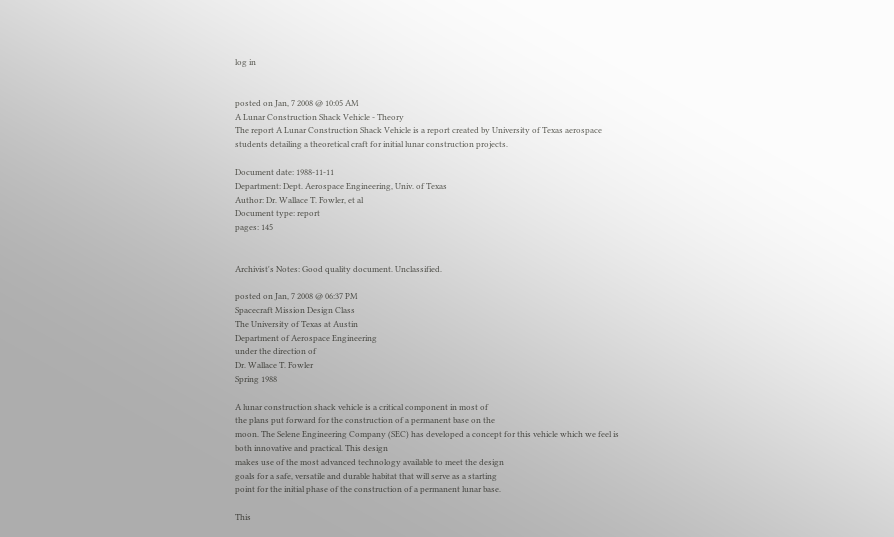log in


posted on Jan, 7 2008 @ 10:05 AM
A Lunar Construction Shack Vehicle - Theory
The report A Lunar Construction Shack Vehicle is a report created by University of Texas aerospace students detailing a theoretical craft for initial lunar construction projects.

Document date: 1988-11-11
Department: Dept. Aerospace Engineering, Univ. of Texas
Author: Dr. Wallace T. Fowler, et al
Document type: report
pages: 145


Archivist's Notes: Good quality document. Unclassified.

posted on Jan, 7 2008 @ 06:37 PM
Spacecraft Mission Design Class
The University of Texas at Austin
Department of Aerospace Engineering
under the direction of
Dr. Wallace T. Fowler
Spring 1988

A lunar construction shack vehicle is a critical component in most of
the plans put forward for the construction of a permanent base on the
moon. The Selene Engineering Company (SEC) has developed a concept for this vehicle which we feel is both innovative and practical. This design
makes use of the most advanced technology available to meet the design
goals for a safe, versatile and durable habitat that will serve as a starting
point for the initial phase of the construction of a permanent lunar base.

This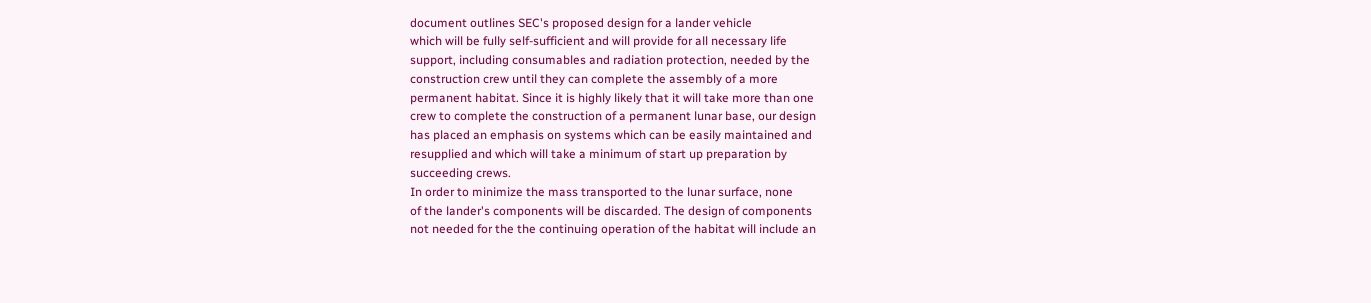document outlines SEC's proposed design for a lander vehicle
which will be fully self-sufficient and will provide for all necessary life
support, including consumables and radiation protection, needed by the
construction crew until they can complete the assembly of a more
permanent habitat. Since it is highly likely that it will take more than one
crew to complete the construction of a permanent lunar base, our design
has placed an emphasis on systems which can be easily maintained and
resupplied and which will take a minimum of start up preparation by
succeeding crews.
In order to minimize the mass transported to the lunar surface, none
of the lander's components will be discarded. The design of components
not needed for the the continuing operation of the habitat will include an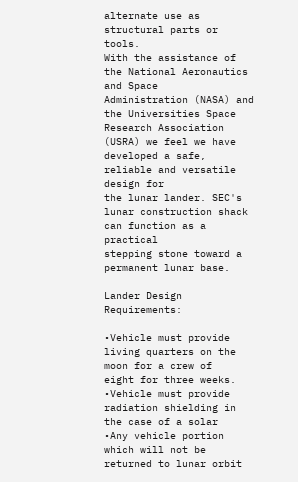alternate use as structural parts or tools.
With the assistance of the National Aeronautics and Space
Administration (NASA) and the Universities Space Research Association
(USRA) we feel we have developed a safe, reliable and versatile design for
the lunar lander. SEC's lunar construction shack can function as a practical
stepping stone toward a permanent lunar base.

Lander Design Requirements:

•Vehicle must provide living quarters on the moon for a crew of
eight for three weeks.
•Vehicle must provide radiation shielding in the case of a solar
•Any vehicle portion which will not be returned to lunar orbit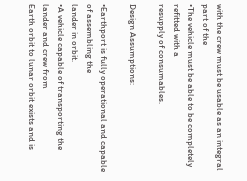with the crew must be usable as an integral part of the
•The vehicle must be able to be completely refitted with a
resupply of consumables.

Design Assumptions:

•Earthport is fully operational and capable of assembling the
lander in orbit.
•A vehicle capable of transporting the lander and crew from
Earth orbit to lunar orbit exists and is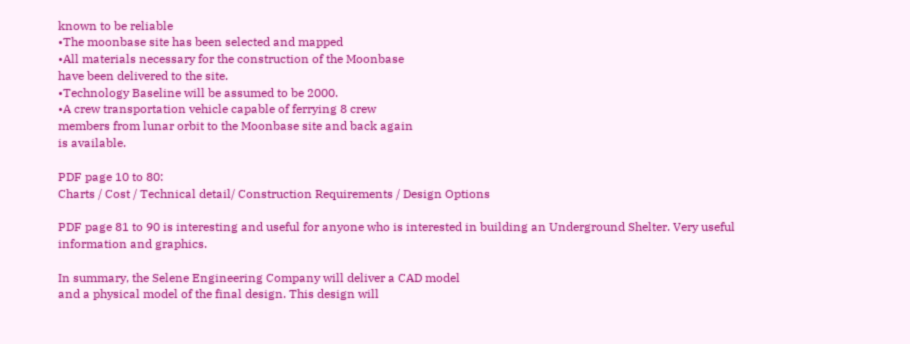known to be reliable
•The moonbase site has been selected and mapped
•All materials necessary for the construction of the Moonbase
have been delivered to the site.
•Technology Baseline will be assumed to be 2000.
•A crew transportation vehicle capable of ferrying 8 crew
members from lunar orbit to the Moonbase site and back again
is available.

PDF page 10 to 80:
Charts / Cost / Technical detail/ Construction Requirements / Design Options

PDF page 81 to 90 is interesting and useful for anyone who is interested in building an Underground Shelter. Very useful information and graphics.

In summary, the Selene Engineering Company will deliver a CAD model
and a physical model of the final design. This design will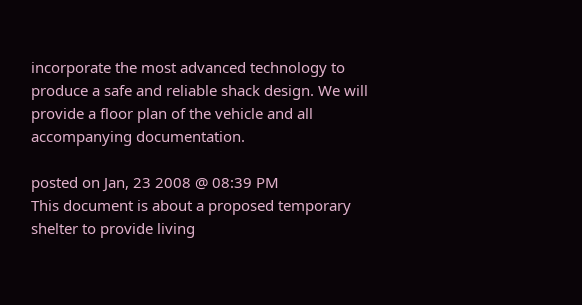incorporate the most advanced technology to produce a safe and reliable shack design. We will provide a floor plan of the vehicle and all accompanying documentation.

posted on Jan, 23 2008 @ 08:39 PM
This document is about a proposed temporary shelter to provide living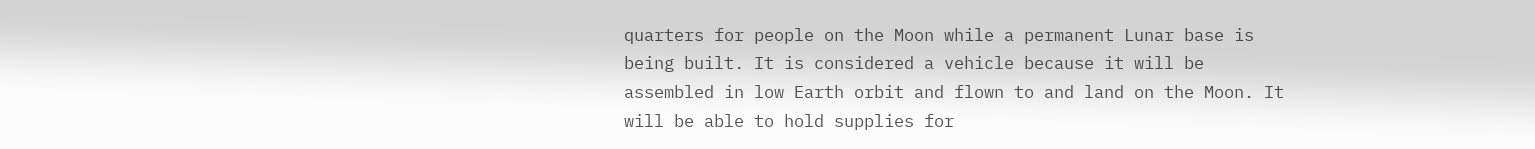quarters for people on the Moon while a permanent Lunar base is being built. It is considered a vehicle because it will be assembled in low Earth orbit and flown to and land on the Moon. It will be able to hold supplies for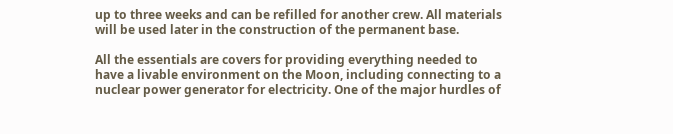up to three weeks and can be refilled for another crew. All materials will be used later in the construction of the permanent base.

All the essentials are covers for providing everything needed to have a livable environment on the Moon, including connecting to a nuclear power generator for electricity. One of the major hurdles of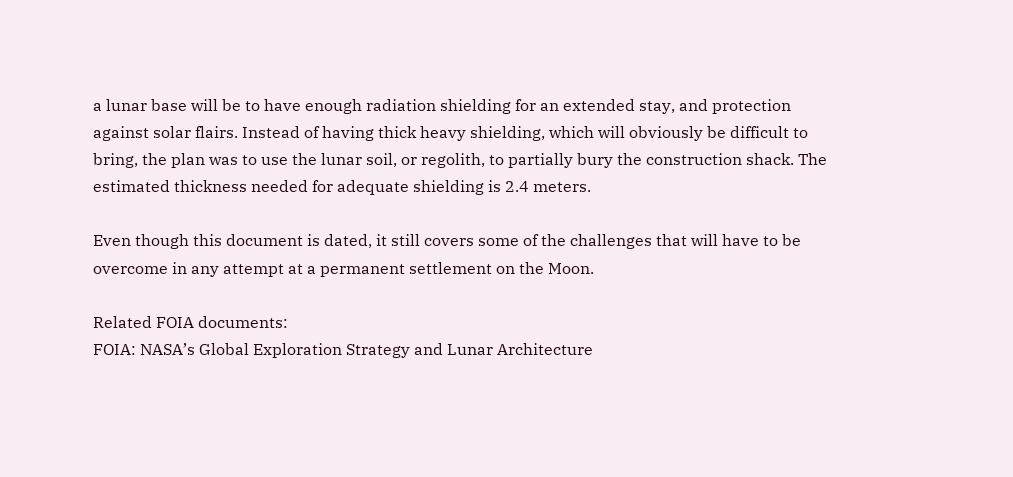a lunar base will be to have enough radiation shielding for an extended stay, and protection against solar flairs. Instead of having thick heavy shielding, which will obviously be difficult to bring, the plan was to use the lunar soil, or regolith, to partially bury the construction shack. The estimated thickness needed for adequate shielding is 2.4 meters.

Even though this document is dated, it still covers some of the challenges that will have to be overcome in any attempt at a permanent settlement on the Moon.

Related FOIA documents:
FOIA: NASA’s Global Exploration Strategy and Lunar Architecture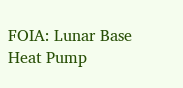FOIA: Lunar Base Heat Pump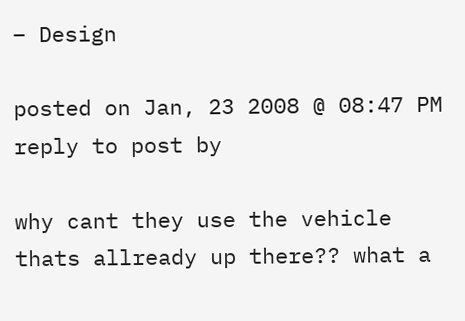– Design

posted on Jan, 23 2008 @ 08:47 PM
reply to post by

why cant they use the vehicle thats allready up there?? what a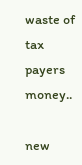waste of tax payers money..

new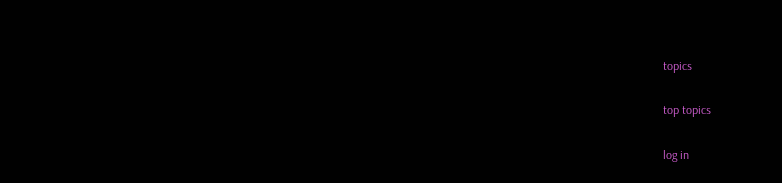topics

top topics

log in